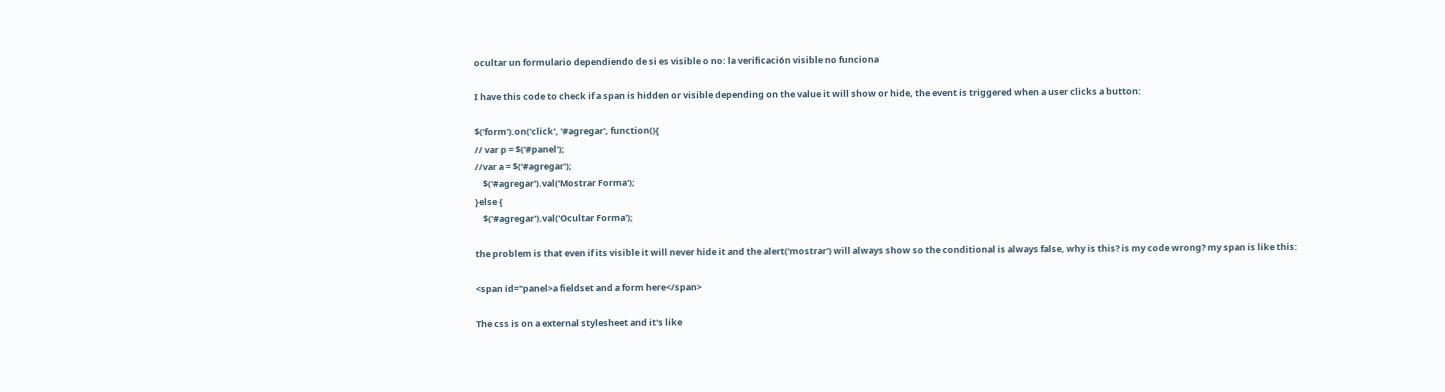ocultar un formulario dependiendo de si es visible o no: la verificación visible no funciona

I have this code to check if a span is hidden or visible depending on the value it will show or hide, the event is triggered when a user clicks a button:

$('form').on('click', '#agregar', function(){
// var p = $('#panel');
//var a = $('#agregar');
    $('#agregar').val('Mostrar Forma');
}else {
    $('#agregar').val('Ocultar Forma');

the problem is that even if its visible it will never hide it and the alert('mostrar') will always show so the conditional is always false, why is this? is my code wrong? my span is like this:

<span id="panel>a fieldset and a form here</span>

The css is on a external stylesheet and it's like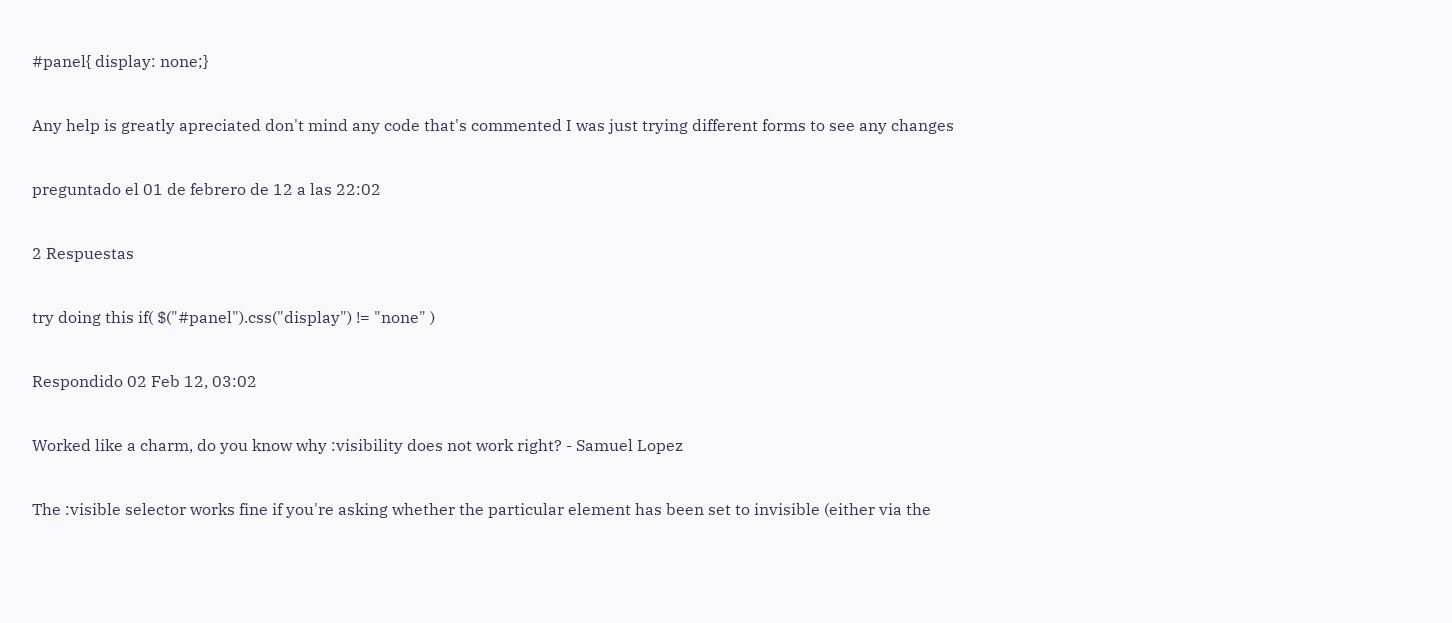#panel{ display: none;}

Any help is greatly apreciated don't mind any code that's commented I was just trying different forms to see any changes

preguntado el 01 de febrero de 12 a las 22:02

2 Respuestas

try doing this if( $("#panel").css("display") != "none" )

Respondido 02 Feb 12, 03:02

Worked like a charm, do you know why :visibility does not work right? - Samuel Lopez

The :visible selector works fine if you're asking whether the particular element has been set to invisible (either via the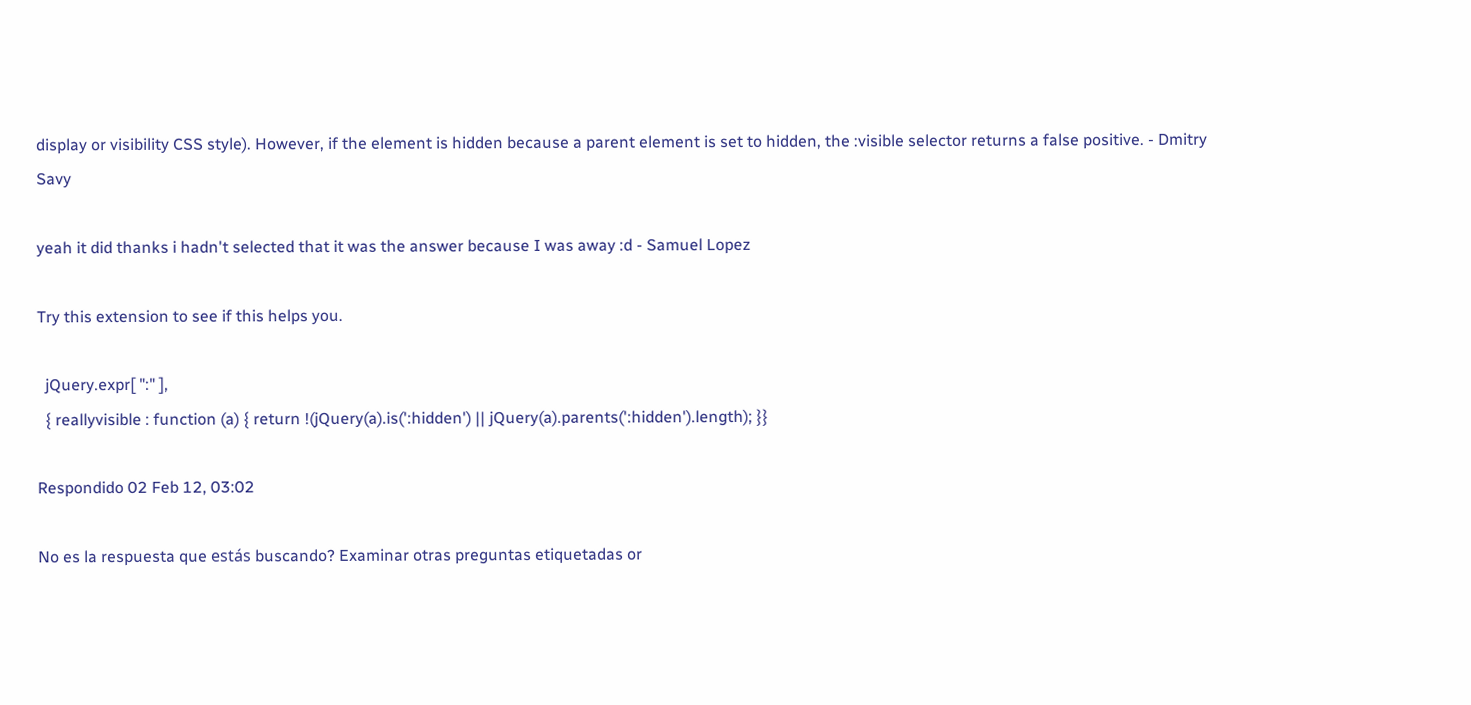display or visibility CSS style). However, if the element is hidden because a parent element is set to hidden, the :visible selector returns a false positive. - Dmitry Savy

yeah it did thanks i hadn't selected that it was the answer because I was away :d - Samuel Lopez

Try this extension to see if this helps you.

  jQuery.expr[ ":" ],
  { reallyvisible : function (a) { return !(jQuery(a).is(':hidden') || jQuery(a).parents(':hidden').length); }}

Respondido 02 Feb 12, 03:02

No es la respuesta que estás buscando? Examinar otras preguntas etiquetadas or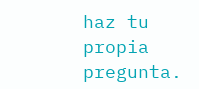haz tu propia pregunta.